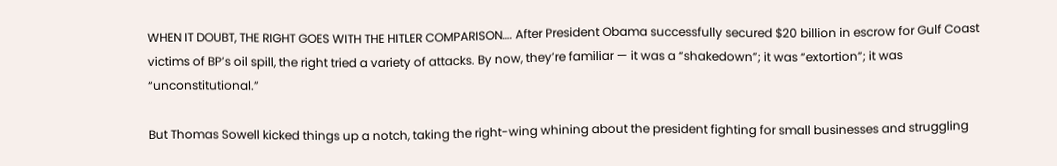WHEN IT DOUBT, THE RIGHT GOES WITH THE HITLER COMPARISON…. After President Obama successfully secured $20 billion in escrow for Gulf Coast victims of BP’s oil spill, the right tried a variety of attacks. By now, they’re familiar — it was a “shakedown”; it was “extortion”; it was “unconstitutional.”

But Thomas Sowell kicked things up a notch, taking the right-wing whining about the president fighting for small businesses and struggling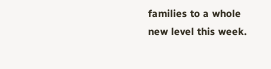families to a whole new level this week.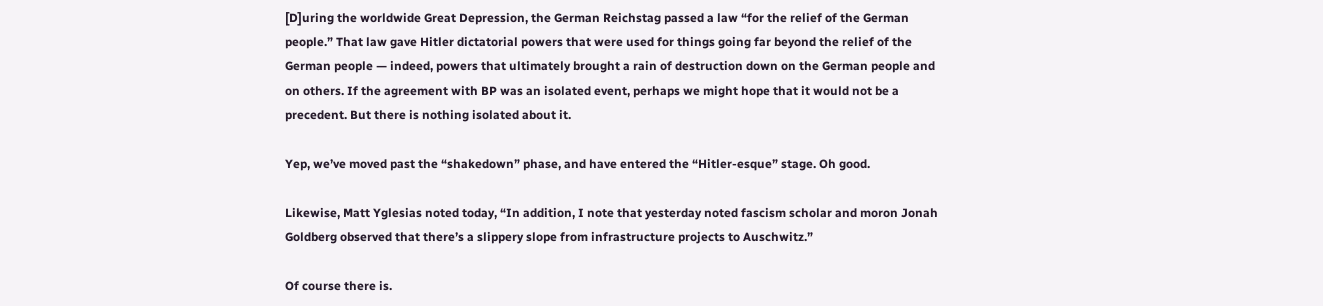[D]uring the worldwide Great Depression, the German Reichstag passed a law “for the relief of the German people.” That law gave Hitler dictatorial powers that were used for things going far beyond the relief of the German people — indeed, powers that ultimately brought a rain of destruction down on the German people and on others. If the agreement with BP was an isolated event, perhaps we might hope that it would not be a precedent. But there is nothing isolated about it.

Yep, we’ve moved past the “shakedown” phase, and have entered the “Hitler-esque” stage. Oh good.

Likewise, Matt Yglesias noted today, “In addition, I note that yesterday noted fascism scholar and moron Jonah Goldberg observed that there’s a slippery slope from infrastructure projects to Auschwitz.”

Of course there is.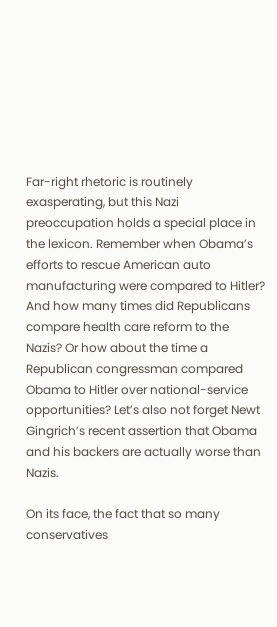Far-right rhetoric is routinely exasperating, but this Nazi preoccupation holds a special place in the lexicon. Remember when Obama’s efforts to rescue American auto manufacturing were compared to Hitler? And how many times did Republicans compare health care reform to the Nazis? Or how about the time a Republican congressman compared Obama to Hitler over national-service opportunities? Let’s also not forget Newt Gingrich’s recent assertion that Obama and his backers are actually worse than Nazis.

On its face, the fact that so many conservatives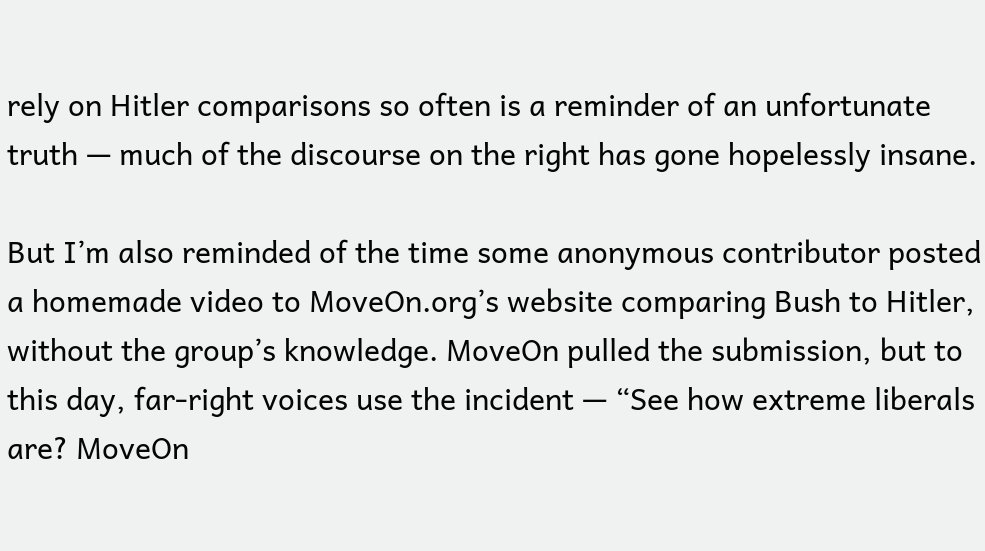rely on Hitler comparisons so often is a reminder of an unfortunate truth — much of the discourse on the right has gone hopelessly insane.

But I’m also reminded of the time some anonymous contributor posted a homemade video to MoveOn.org’s website comparing Bush to Hitler, without the group’s knowledge. MoveOn pulled the submission, but to this day, far-right voices use the incident — “See how extreme liberals are? MoveOn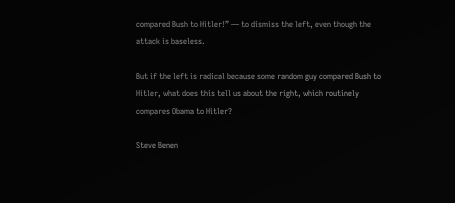compared Bush to Hitler!” — to dismiss the left, even though the attack is baseless.

But if the left is radical because some random guy compared Bush to Hitler, what does this tell us about the right, which routinely compares Obama to Hitler?

Steve Benen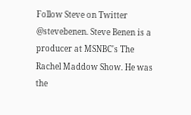Follow Steve on Twitter @stevebenen. Steve Benen is a producer at MSNBC's The Rachel Maddow Show. He was the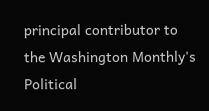principal contributor to the Washington Monthly's Political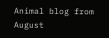Animal blog from August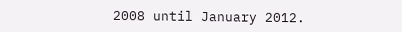2008 until January 2012.